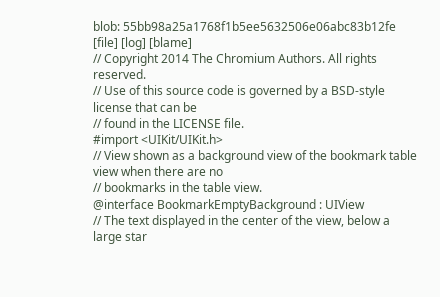blob: 55bb98a25a1768f1b5ee5632506e06abc83b12fe [file] [log] [blame]
// Copyright 2014 The Chromium Authors. All rights reserved.
// Use of this source code is governed by a BSD-style license that can be
// found in the LICENSE file.
#import <UIKit/UIKit.h>
// View shown as a background view of the bookmark table view when there are no
// bookmarks in the table view.
@interface BookmarkEmptyBackground : UIView
// The text displayed in the center of the view, below a large star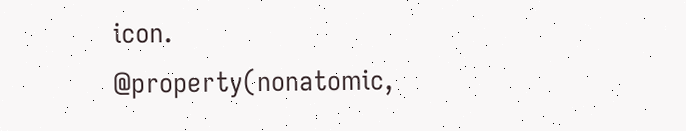icon.
@property(nonatomic,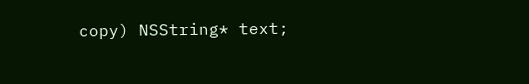copy) NSString* text;